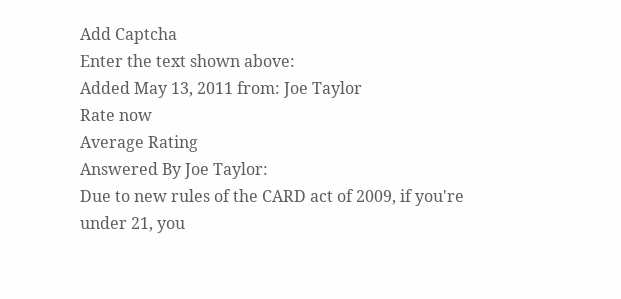Add Captcha
Enter the text shown above:
Added May 13, 2011 from: Joe Taylor
Rate now
Average Rating
Answered By Joe Taylor:
Due to new rules of the CARD act of 2009, if you're under 21, you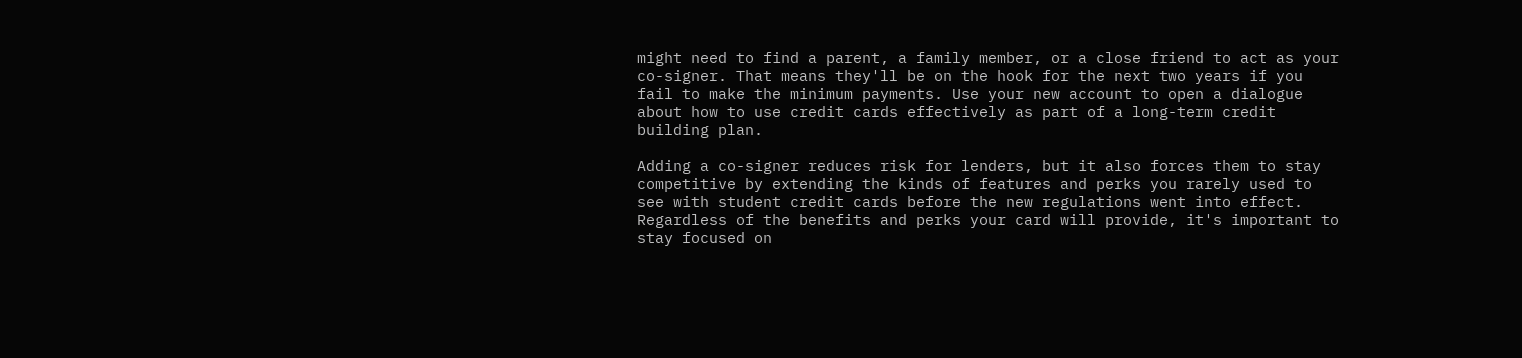might need to find a parent, a family member, or a close friend to act as your co-signer. That means they'll be on the hook for the next two years if you fail to make the minimum payments. Use your new account to open a dialogue about how to use credit cards effectively as part of a long-term credit building plan.

Adding a co-signer reduces risk for lenders, but it also forces them to stay competitive by extending the kinds of features and perks you rarely used to see with student credit cards before the new regulations went into effect. Regardless of the benefits and perks your card will provide, it's important to stay focused on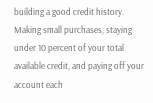building a good credit history. Making small purchases, staying under 10 percent of your total available credit, and paying off your account each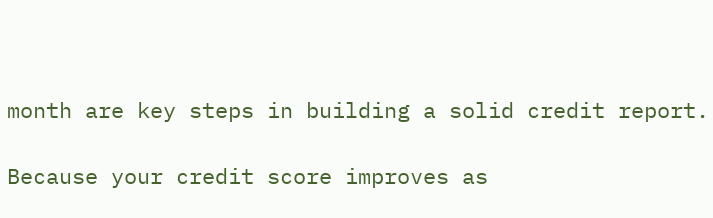month are key steps in building a solid credit report.

Because your credit score improves as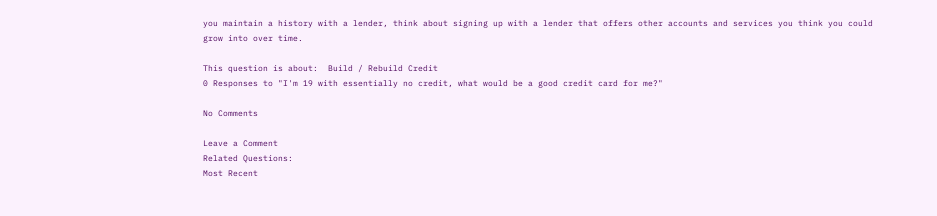you maintain a history with a lender, think about signing up with a lender that offers other accounts and services you think you could grow into over time.

This question is about:  Build / Rebuild Credit
0 Responses to "I'm 19 with essentially no credit, what would be a good credit card for me?"

No Comments

Leave a Comment
Related Questions:
Most Recent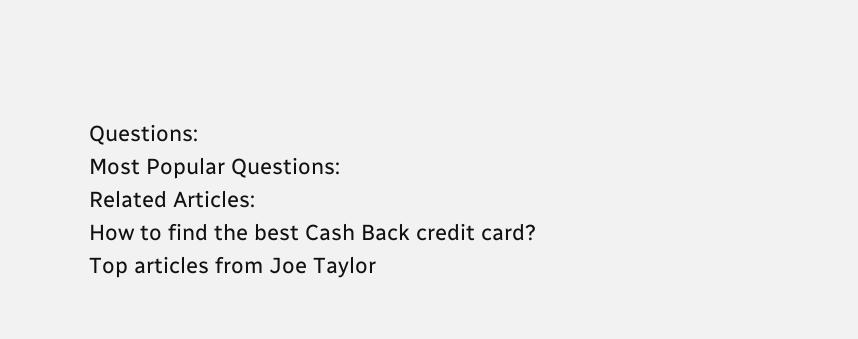Questions:
Most Popular Questions:
Related Articles:
How to find the best Cash Back credit card?
Top articles from Joe Taylor